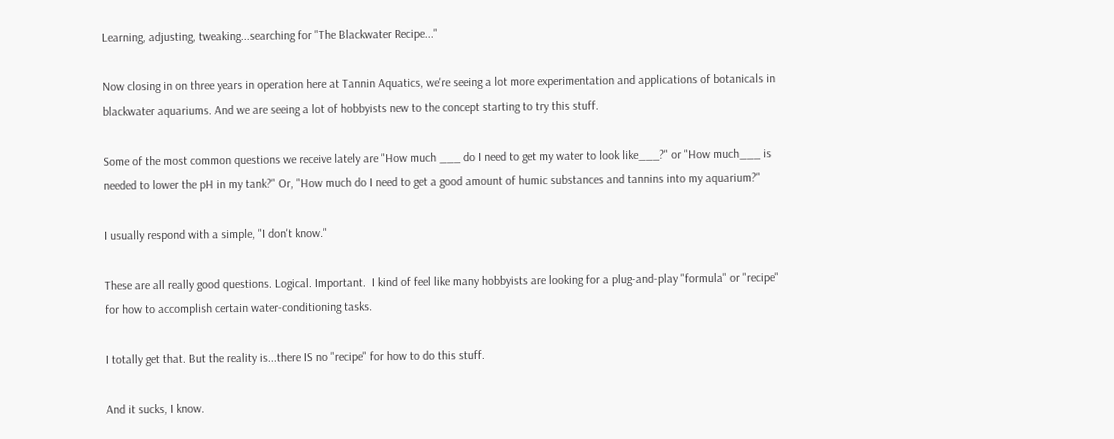Learning, adjusting, tweaking...searching for "The Blackwater Recipe..."

Now closing in on three years in operation here at Tannin Aquatics, we're seeing a lot more experimentation and applications of botanicals in blackwater aquariums. And we are seeing a lot of hobbyists new to the concept starting to try this stuff.

Some of the most common questions we receive lately are "How much ___ do I need to get my water to look like___?" or "How much___ is needed to lower the pH in my tank?" Or, "How much do I need to get a good amount of humic substances and tannins into my aquarium?"

I usually respond with a simple, "I don't know."

These are all really good questions. Logical. Important.  I kind of feel like many hobbyists are looking for a plug-and-play "formula" or "recipe" for how to accomplish certain water-conditioning tasks.

I totally get that. But the reality is...there IS no "recipe" for how to do this stuff.

And it sucks, I know.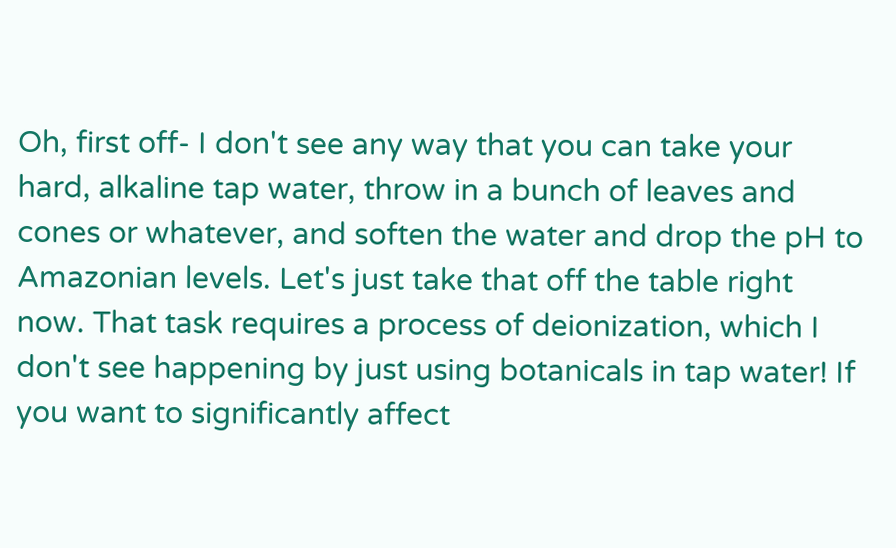Oh, first off- I don't see any way that you can take your hard, alkaline tap water, throw in a bunch of leaves and cones or whatever, and soften the water and drop the pH to Amazonian levels. Let's just take that off the table right now. That task requires a process of deionization, which I don't see happening by just using botanicals in tap water! If you want to significantly affect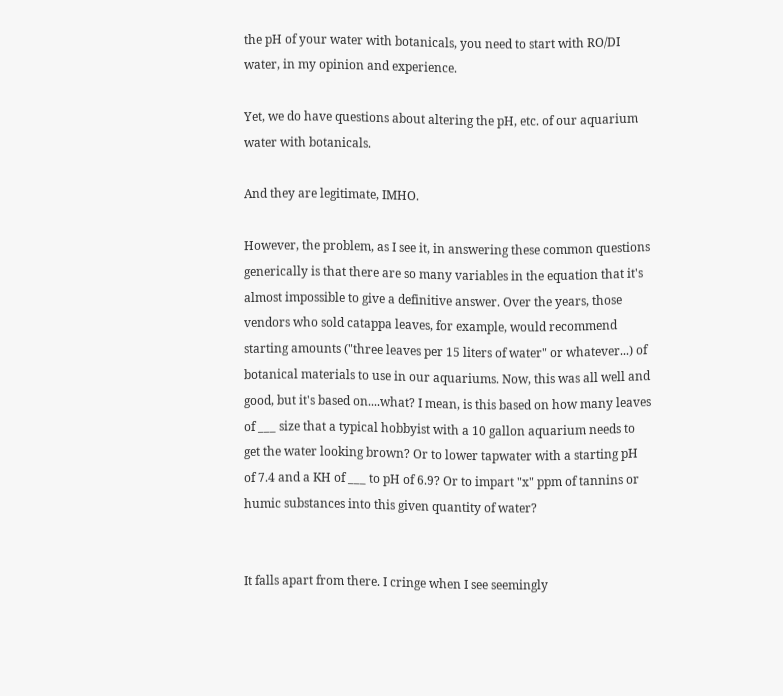the pH of your water with botanicals, you need to start with RO/DI water, in my opinion and experience.

Yet, we do have questions about altering the pH, etc. of our aquarium water with botanicals.

And they are legitimate, IMHO.

However, the problem, as I see it, in answering these common questions generically is that there are so many variables in the equation that it's almost impossible to give a definitive answer. Over the years, those vendors who sold catappa leaves, for example, would recommend starting amounts ("three leaves per 15 liters of water" or whatever...) of botanical materials to use in our aquariums. Now, this was all well and good, but it's based on....what? I mean, is this based on how many leaves of ___ size that a typical hobbyist with a 10 gallon aquarium needs to get the water looking brown? Or to lower tapwater with a starting pH of 7.4 and a KH of ___ to pH of 6.9? Or to impart "x" ppm of tannins or humic substances into this given quantity of water?


It falls apart from there. I cringe when I see seemingly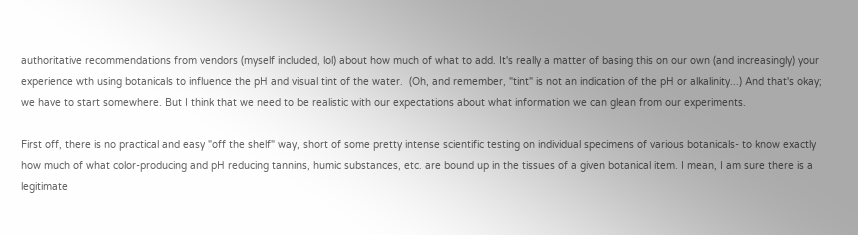authoritative recommendations from vendors (myself included, lol) about how much of what to add. It's really a matter of basing this on our own (and increasingly) your experience wth using botanicals to influence the pH and visual tint of the water.  (Oh, and remember, "tint" is not an indication of the pH or alkalinity...) And that's okay; we have to start somewhere. But I think that we need to be realistic with our expectations about what information we can glean from our experiments.

First off, there is no practical and easy "off the shelf" way, short of some pretty intense scientific testing on individual specimens of various botanicals- to know exactly how much of what color-producing and pH reducing tannins, humic substances, etc. are bound up in the tissues of a given botanical item. I mean, I am sure there is a legitimate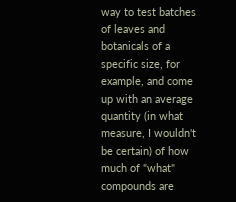way to test batches of leaves and botanicals of a specific size, for example, and come up with an average quantity (in what measure, I wouldn't be certain) of how much of "what" compounds are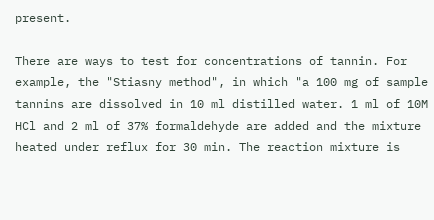present.

There are ways to test for concentrations of tannin. For example, the "Stiasny method", in which "a 100 mg of sample tannins are dissolved in 10 ml distilled water. 1 ml of 10M HCl and 2 ml of 37% formaldehyde are added and the mixture heated under reflux for 30 min. The reaction mixture is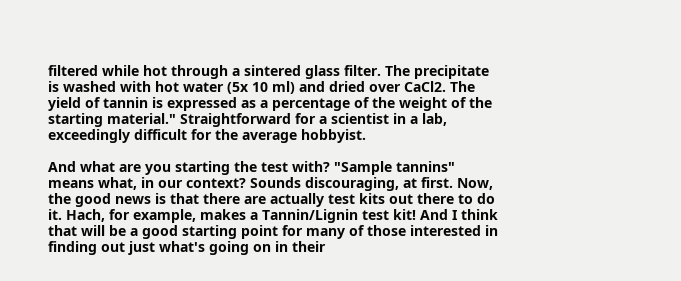filtered while hot through a sintered glass filter. The precipitate is washed with hot water (5x 10 ml) and dried over CaCl2. The yield of tannin is expressed as a percentage of the weight of the starting material." Straightforward for a scientist in a lab, exceedingly difficult for the average hobbyist.

And what are you starting the test with? "Sample tannins" means what, in our context? Sounds discouraging, at first. Now, the good news is that there are actually test kits out there to do it. Hach, for example, makes a Tannin/Lignin test kit! And I think that will be a good starting point for many of those interested in finding out just what's going on in their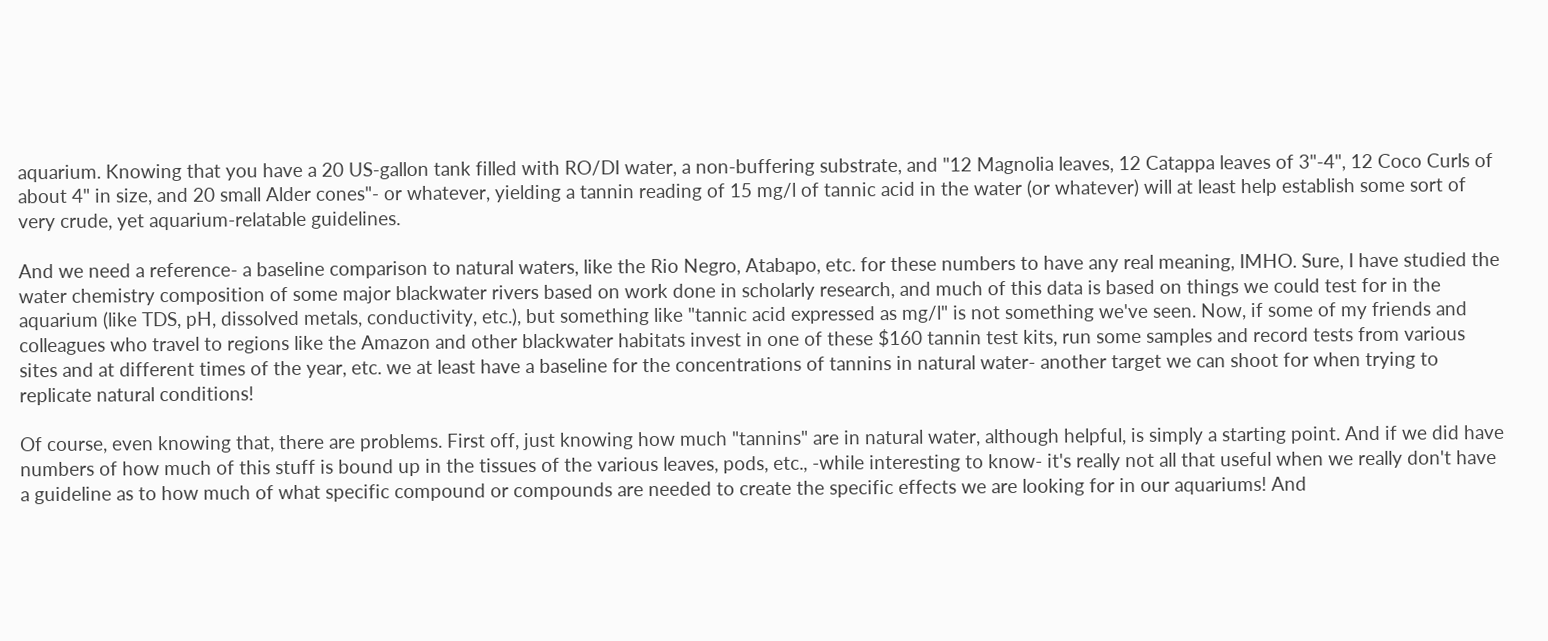aquarium. Knowing that you have a 20 US-gallon tank filled with RO/DI water, a non-buffering substrate, and "12 Magnolia leaves, 12 Catappa leaves of 3"-4", 12 Coco Curls of about 4" in size, and 20 small Alder cones"- or whatever, yielding a tannin reading of 15 mg/l of tannic acid in the water (or whatever) will at least help establish some sort of very crude, yet aquarium-relatable guidelines.

And we need a reference- a baseline comparison to natural waters, like the Rio Negro, Atabapo, etc. for these numbers to have any real meaning, IMHO. Sure, I have studied the water chemistry composition of some major blackwater rivers based on work done in scholarly research, and much of this data is based on things we could test for in the aquarium (like TDS, pH, dissolved metals, conductivity, etc.), but something like "tannic acid expressed as mg/l" is not something we've seen. Now, if some of my friends and colleagues who travel to regions like the Amazon and other blackwater habitats invest in one of these $160 tannin test kits, run some samples and record tests from various sites and at different times of the year, etc. we at least have a baseline for the concentrations of tannins in natural water- another target we can shoot for when trying to replicate natural conditions!

Of course, even knowing that, there are problems. First off, just knowing how much "tannins" are in natural water, although helpful, is simply a starting point. And if we did have numbers of how much of this stuff is bound up in the tissues of the various leaves, pods, etc., -while interesting to know- it's really not all that useful when we really don't have a guideline as to how much of what specific compound or compounds are needed to create the specific effects we are looking for in our aquariums! And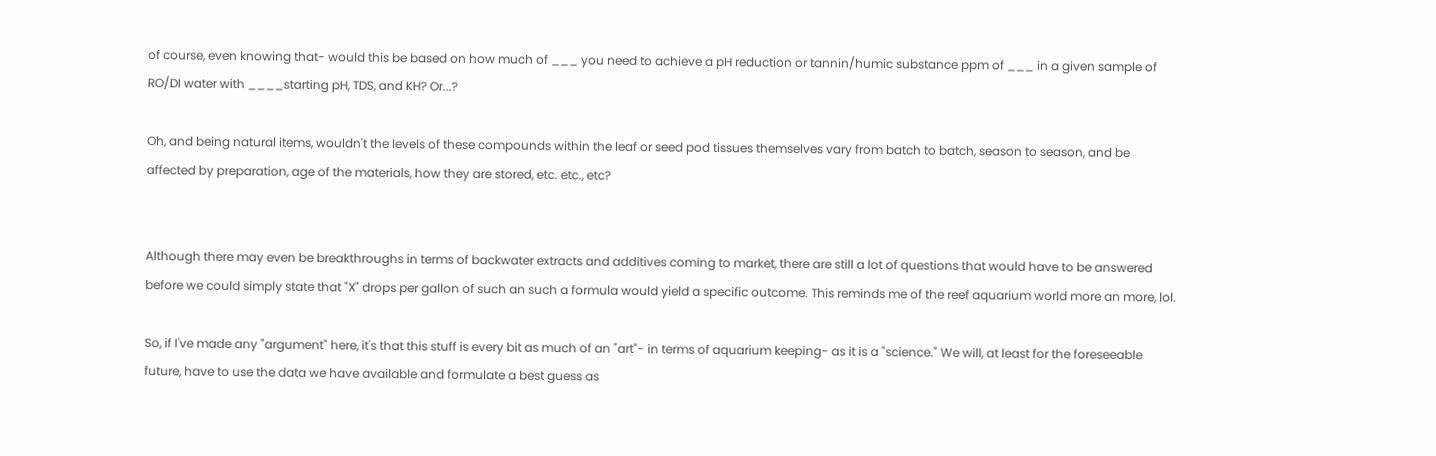of course, even knowing that- would this be based on how much of ___ you need to achieve a pH reduction or tannin/humic substance ppm of ___ in a given sample of RO/DI water with ____starting pH, TDS, and KH? Or...?

Oh, and being natural items, wouldn't the levels of these compounds within the leaf or seed pod tissues themselves vary from batch to batch, season to season, and be affected by preparation, age of the materials, how they are stored, etc. etc., etc?


Although there may even be breakthroughs in terms of backwater extracts and additives coming to market, there are still a lot of questions that would have to be answered before we could simply state that "X" drops per gallon of such an such a formula would yield a specific outcome. This reminds me of the reef aquarium world more an more, lol.

So, if I've made any "argument" here, it's that this stuff is every bit as much of an "art"- in terms of aquarium keeping- as it is a "science." We will, at least for the foreseeable future, have to use the data we have available and formulate a best guess as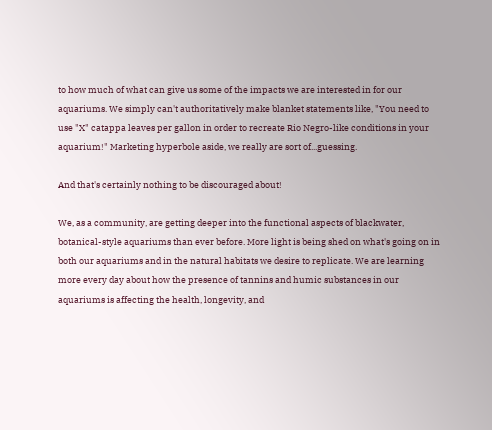to how much of what can give us some of the impacts we are interested in for our aquariums. We simply can't authoritatively make blanket statements like, "You need to use "X" catappa leaves per gallon in order to recreate Rio Negro-like conditions in your aquarium!" Marketing hyperbole aside, we really are sort of...guessing.

And that's certainly nothing to be discouraged about!

We, as a community, are getting deeper into the functional aspects of blackwater, botanical-style aquariums than ever before. More light is being shed on what's going on in both our aquariums and in the natural habitats we desire to replicate. We are learning more every day about how the presence of tannins and humic substances in our aquariums is affecting the health, longevity, and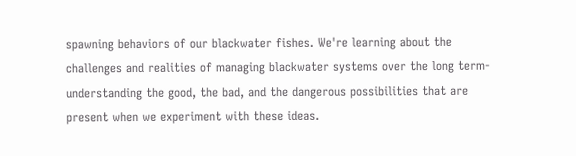spawning behaviors of our blackwater fishes. We're learning about the challenges and realities of managing blackwater systems over the long term- understanding the good, the bad, and the dangerous possibilities that are present when we experiment with these ideas.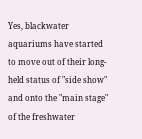Yes, blackwater aquariums have started to move out of their long-held status of "side show" and onto the "main stage" of the freshwater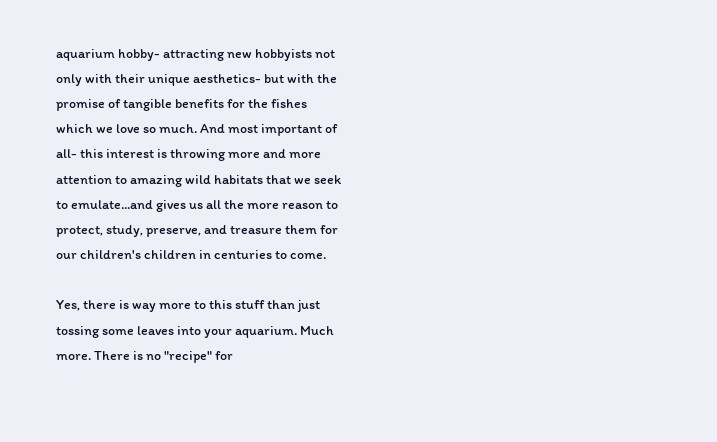aquarium hobby- attracting new hobbyists not only with their unique aesthetics- but with the promise of tangible benefits for the fishes which we love so much. And most important of all- this interest is throwing more and more attention to amazing wild habitats that we seek to emulate...and gives us all the more reason to protect, study, preserve, and treasure them for our children's children in centuries to come.

Yes, there is way more to this stuff than just tossing some leaves into your aquarium. Much more. There is no "recipe" for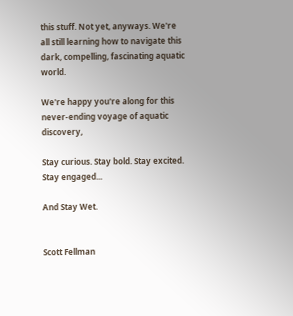this stuff. Not yet, anyways. We're all still learning how to navigate this dark, compelling, fascinating aquatic world.

We're happy you're along for this never-ending voyage of aquatic discovery,

Stay curious. Stay bold. Stay excited. Stay engaged...

And Stay Wet.


Scott Fellman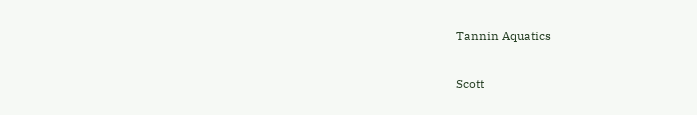Tannin Aquatics

Scott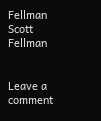Fellman
Scott Fellman


Leave a comment